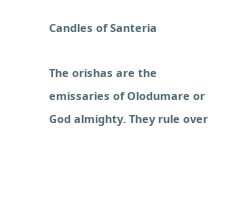Candles of Santeria

The orishas are the emissaries of Olodumare or God almighty. They rule over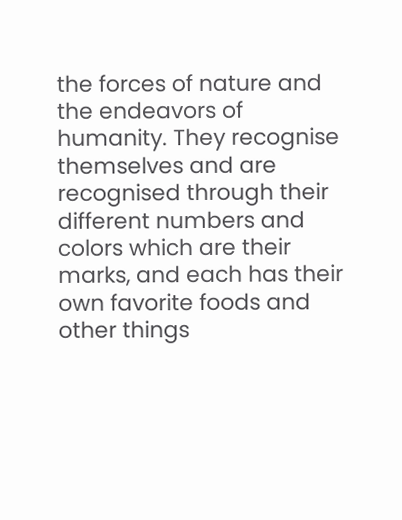the forces of nature and the endeavors of humanity. They recognise themselves and are recognised through their different numbers and colors which are their marks, and each has their own favorite foods and other things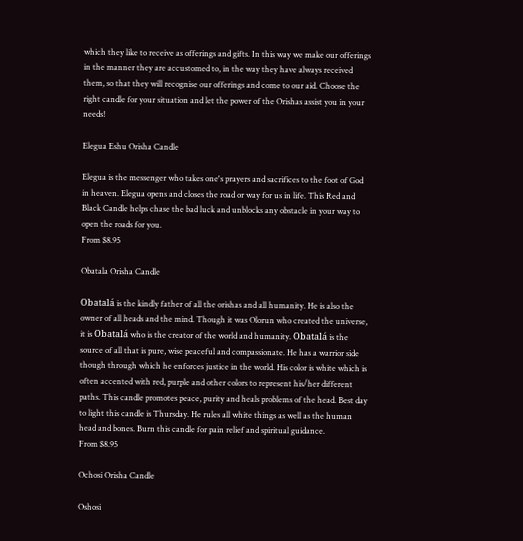which they like to receive as offerings and gifts. In this way we make our offerings in the manner they are accustomed to, in the way they have always received them, so that they will recognise our offerings and come to our aid. Choose the right candle for your situation and let the power of the Orishas assist you in your needs!

Elegua Eshu Orisha Candle

Elegua is the messenger who takes one's prayers and sacrifices to the foot of God in heaven. Elegua opens and closes the road or way for us in life. This Red and Black Candle helps chase the bad luck and unblocks any obstacle in your way to open the roads for you.
From $8.95

Obatala Orisha Candle

Obatalá is the kindly father of all the orishas and all humanity. He is also the owner of all heads and the mind. Though it was Olorun who created the universe, it is Obatalá who is the creator of the world and humanity. Obatalá is the source of all that is pure, wise peaceful and compassionate. He has a warrior side though through which he enforces justice in the world. His color is white which is often accented with red, purple and other colors to represent his/her different paths. This candle promotes peace, purity and heals problems of the head. Best day to light this candle is Thursday. He rules all white things as well as the human head and bones. Burn this candle for pain relief and spiritual guidance.
From $8.95

Ochosi Orisha Candle

Oshosi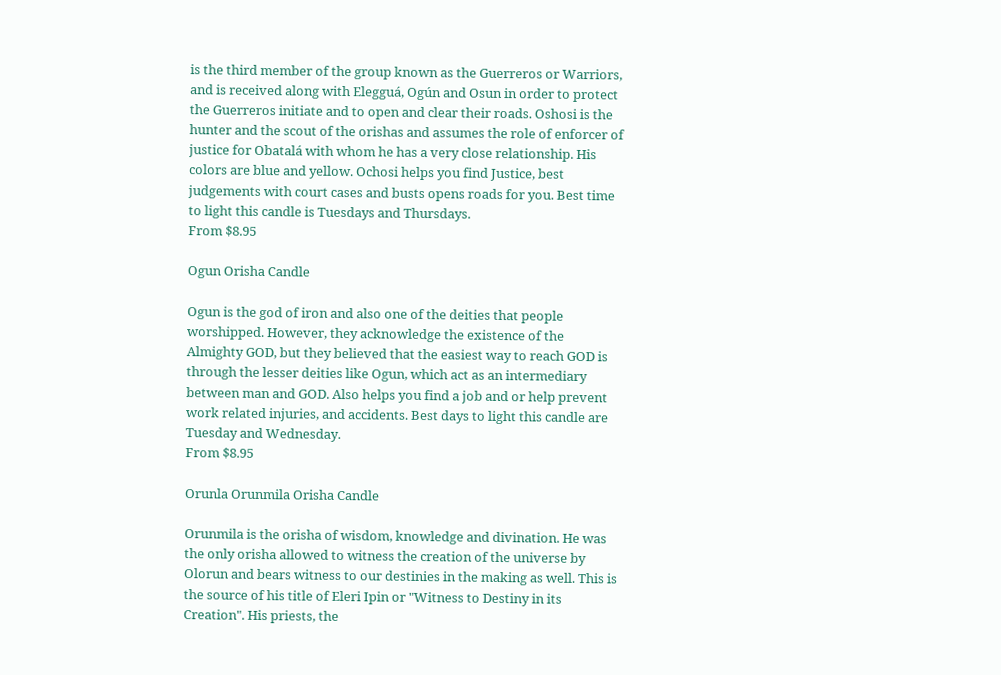is the third member of the group known as the Guerreros or Warriors, and is received along with Elegguá, Ogún and Osun in order to protect the Guerreros initiate and to open and clear their roads. Oshosi is the hunter and the scout of the orishas and assumes the role of enforcer of justice for Obatalá with whom he has a very close relationship. His colors are blue and yellow. Ochosi helps you find Justice, best judgements with court cases and busts opens roads for you. Best time to light this candle is Tuesdays and Thursdays.
From $8.95

Ogun Orisha Candle

Ogun is the god of iron and also one of the deities that people worshipped. However, they acknowledge the existence of the Almighty GOD, but they believed that the easiest way to reach GOD is through the lesser deities like Ogun, which act as an intermediary between man and GOD. Also helps you find a job and or help prevent work related injuries, and accidents. Best days to light this candle are Tuesday and Wednesday.
From $8.95

Orunla Orunmila Orisha Candle

Orunmila is the orisha of wisdom, knowledge and divination. He was the only orisha allowed to witness the creation of the universe by Olorun and bears witness to our destinies in the making as well. This is the source of his title of Eleri Ipin or "Witness to Destiny in its Creation". His priests, the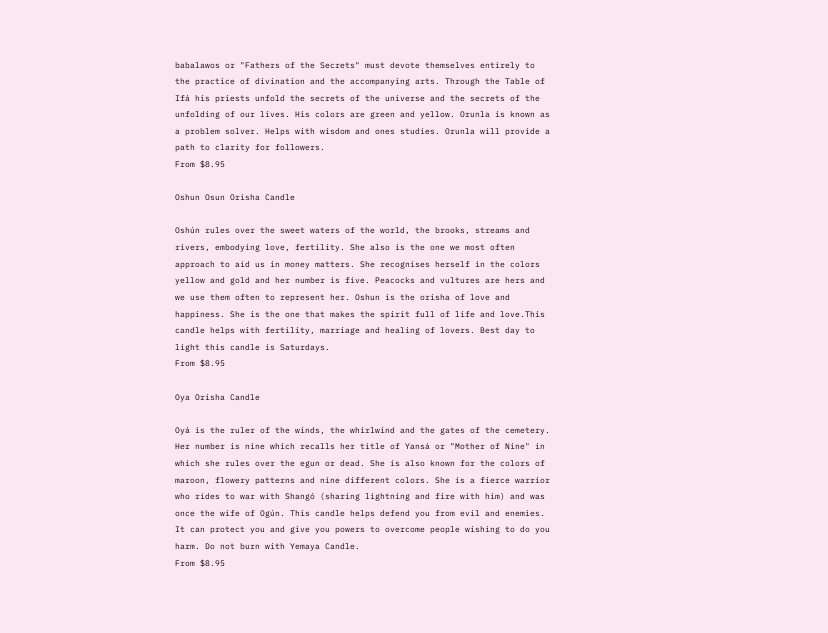babalawos or "Fathers of the Secrets" must devote themselves entirely to the practice of divination and the accompanying arts. Through the Table of Ifá his priests unfold the secrets of the universe and the secrets of the unfolding of our lives. His colors are green and yellow. Orunla is known as a problem solver. Helps with wisdom and ones studies. Orunla will provide a path to clarity for followers.
From $8.95

Oshun Osun Orisha Candle

Oshún rules over the sweet waters of the world, the brooks, streams and rivers, embodying love, fertility. She also is the one we most often approach to aid us in money matters. She recognises herself in the colors yellow and gold and her number is five. Peacocks and vultures are hers and we use them often to represent her. Oshun is the orisha of love and happiness. She is the one that makes the spirit full of life and love.This candle helps with fertility, marriage and healing of lovers. Best day to light this candle is Saturdays.
From $8.95

Oya Orisha Candle

Oyá is the ruler of the winds, the whirlwind and the gates of the cemetery. Her number is nine which recalls her title of Yansá or "Mother of Nine" in which she rules over the egun or dead. She is also known for the colors of maroon, flowery patterns and nine different colors. She is a fierce warrior who rides to war with Shangó (sharing lightning and fire with him) and was once the wife of Ogún. This candle helps defend you from evil and enemies. It can protect you and give you powers to overcome people wishing to do you harm. Do not burn with Yemaya Candle.
From $8.95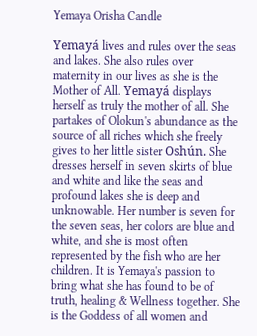Yemaya Orisha Candle

Yemayá lives and rules over the seas and lakes. She also rules over maternity in our lives as she is the Mother of All. Yemayá displays herself as truly the mother of all. She partakes of Olokun's abundance as the source of all riches which she freely gives to her little sister Oshún. She dresses herself in seven skirts of blue and white and like the seas and profound lakes she is deep and unknowable. Her number is seven for the seven seas, her colors are blue and white, and she is most often represented by the fish who are her children. It is Yemaya's passion to bring what she has found to be of truth, healing & Wellness together. She is the Goddess of all women and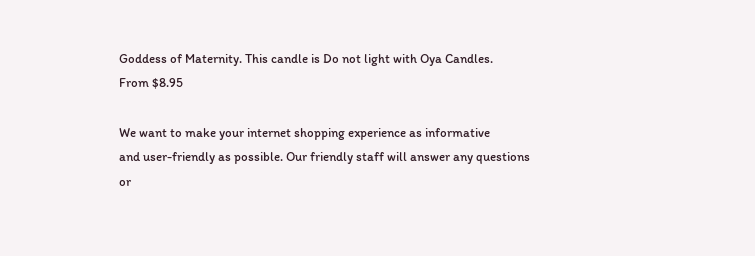Goddess of Maternity. This candle is Do not light with Oya Candles.
From $8.95

We want to make your internet shopping experience as informative
and user-friendly as possible. Our friendly staff will answer any questions
or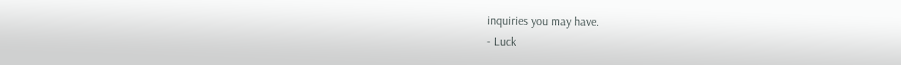inquiries you may have.
- Luck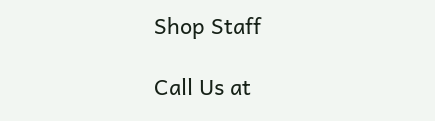Shop Staff

Call Us at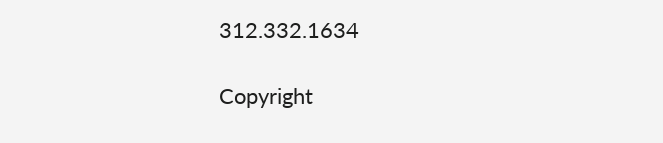312.332.1634

Copyright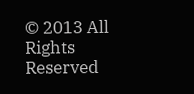© 2013 All Rights Reserved